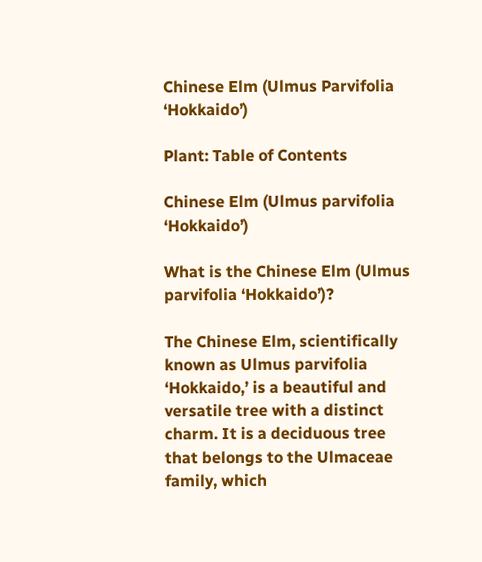Chinese Elm (Ulmus Parvifolia ‘Hokkaido’)

Plant: Table of Contents

Chinese Elm (Ulmus parvifolia ‘Hokkaido’)

What is the Chinese Elm (Ulmus parvifolia ‘Hokkaido’)?

The Chinese Elm, scientifically known as Ulmus parvifolia ‘Hokkaido,’ is a beautiful and versatile tree with a distinct charm. It is a deciduous tree that belongs to the Ulmaceae family, which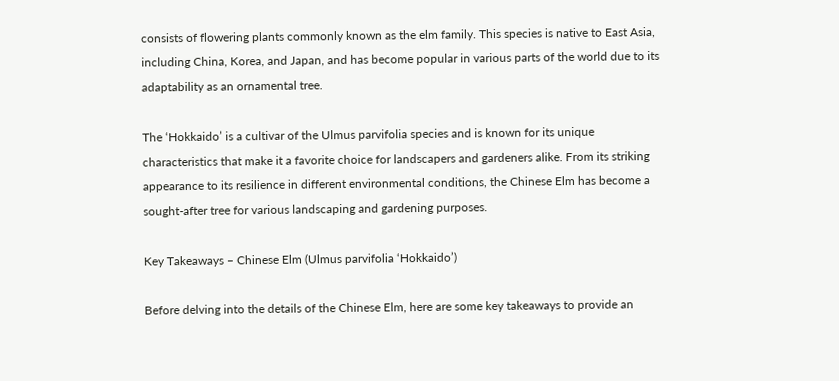consists of flowering plants commonly known as the elm family. This species is native to East Asia, including China, Korea, and Japan, and has become popular in various parts of the world due to its adaptability as an ornamental tree.

The ‘Hokkaido’ is a cultivar of the Ulmus parvifolia species and is known for its unique characteristics that make it a favorite choice for landscapers and gardeners alike. From its striking appearance to its resilience in different environmental conditions, the Chinese Elm has become a sought-after tree for various landscaping and gardening purposes.

Key Takeaways – Chinese Elm (Ulmus parvifolia ‘Hokkaido’)

Before delving into the details of the Chinese Elm, here are some key takeaways to provide an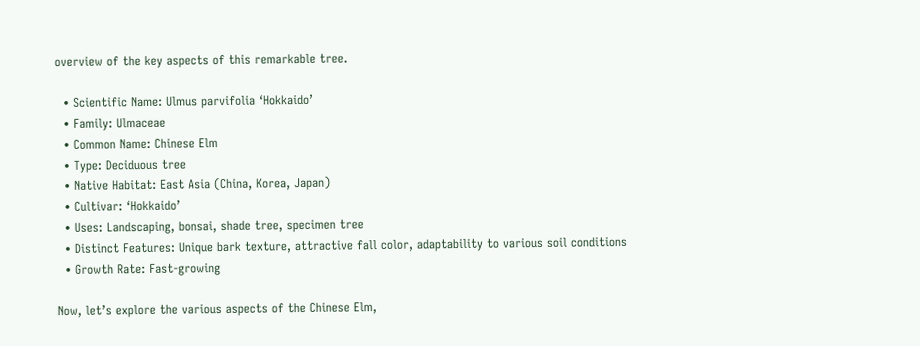overview of the key aspects of this remarkable tree.

  • Scientific Name: Ulmus parvifolia ‘Hokkaido’
  • Family: Ulmaceae
  • Common Name: Chinese Elm
  • Type: Deciduous tree
  • Native Habitat: East Asia (China, Korea, Japan)
  • Cultivar: ‘Hokkaido’
  • Uses: Landscaping, bonsai, shade tree, specimen tree
  • Distinct Features: Unique bark texture, attractive fall color, adaptability to various soil conditions
  • Growth Rate: Fast-growing

Now, let’s explore the various aspects of the Chinese Elm,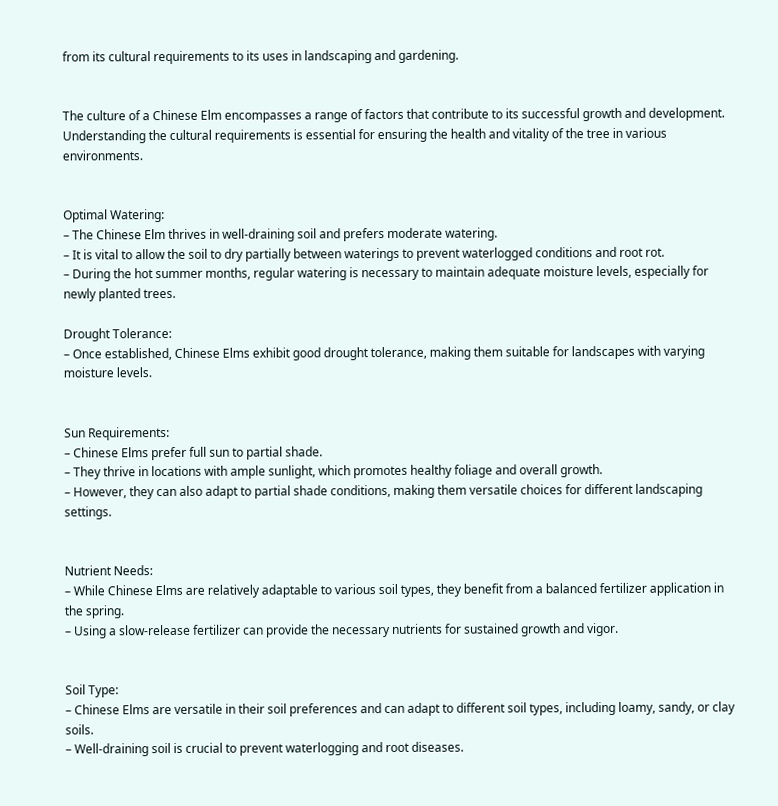from its cultural requirements to its uses in landscaping and gardening.


The culture of a Chinese Elm encompasses a range of factors that contribute to its successful growth and development. Understanding the cultural requirements is essential for ensuring the health and vitality of the tree in various environments.


Optimal Watering:
– The Chinese Elm thrives in well-draining soil and prefers moderate watering.
– It is vital to allow the soil to dry partially between waterings to prevent waterlogged conditions and root rot.
– During the hot summer months, regular watering is necessary to maintain adequate moisture levels, especially for newly planted trees.

Drought Tolerance:
– Once established, Chinese Elms exhibit good drought tolerance, making them suitable for landscapes with varying moisture levels.


Sun Requirements:
– Chinese Elms prefer full sun to partial shade.
– They thrive in locations with ample sunlight, which promotes healthy foliage and overall growth.
– However, they can also adapt to partial shade conditions, making them versatile choices for different landscaping settings.


Nutrient Needs:
– While Chinese Elms are relatively adaptable to various soil types, they benefit from a balanced fertilizer application in the spring.
– Using a slow-release fertilizer can provide the necessary nutrients for sustained growth and vigor.


Soil Type:
– Chinese Elms are versatile in their soil preferences and can adapt to different soil types, including loamy, sandy, or clay soils.
– Well-draining soil is crucial to prevent waterlogging and root diseases.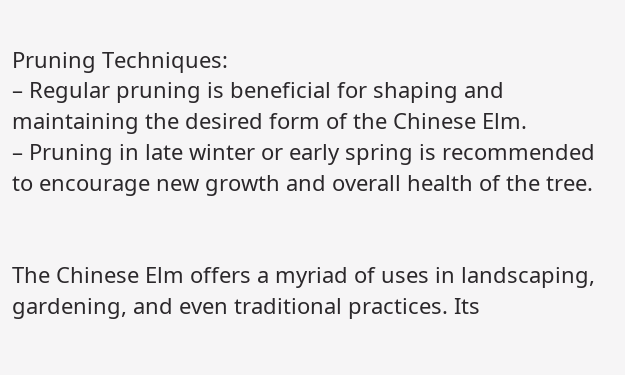Pruning Techniques:
– Regular pruning is beneficial for shaping and maintaining the desired form of the Chinese Elm.
– Pruning in late winter or early spring is recommended to encourage new growth and overall health of the tree.


The Chinese Elm offers a myriad of uses in landscaping, gardening, and even traditional practices. Its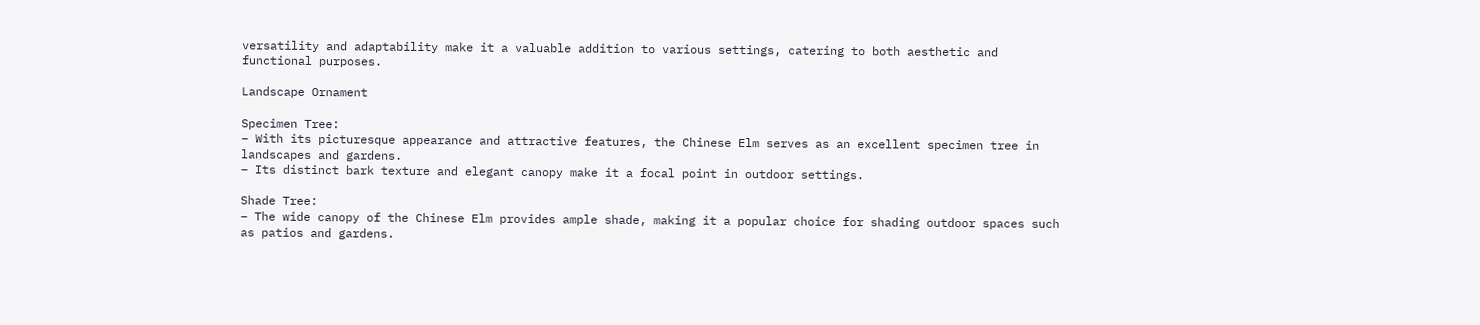versatility and adaptability make it a valuable addition to various settings, catering to both aesthetic and functional purposes.

Landscape Ornament

Specimen Tree:
– With its picturesque appearance and attractive features, the Chinese Elm serves as an excellent specimen tree in landscapes and gardens.
– Its distinct bark texture and elegant canopy make it a focal point in outdoor settings.

Shade Tree:
– The wide canopy of the Chinese Elm provides ample shade, making it a popular choice for shading outdoor spaces such as patios and gardens.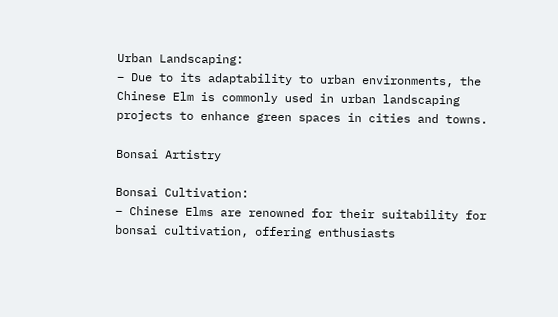Urban Landscaping:
– Due to its adaptability to urban environments, the Chinese Elm is commonly used in urban landscaping projects to enhance green spaces in cities and towns.

Bonsai Artistry

Bonsai Cultivation:
– Chinese Elms are renowned for their suitability for bonsai cultivation, offering enthusiasts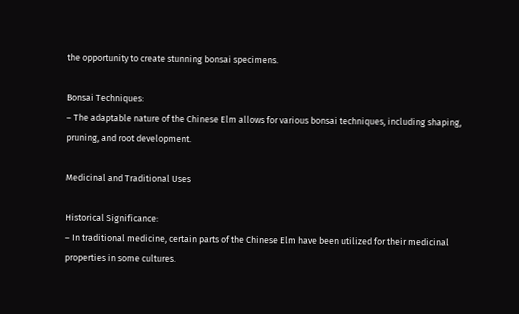the opportunity to create stunning bonsai specimens.

Bonsai Techniques:
– The adaptable nature of the Chinese Elm allows for various bonsai techniques, including shaping, pruning, and root development.

Medicinal and Traditional Uses

Historical Significance:
– In traditional medicine, certain parts of the Chinese Elm have been utilized for their medicinal properties in some cultures.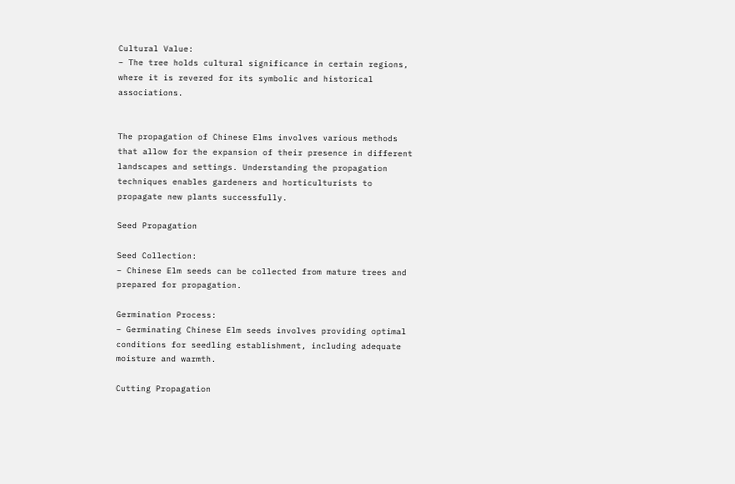Cultural Value:
– The tree holds cultural significance in certain regions, where it is revered for its symbolic and historical associations.


The propagation of Chinese Elms involves various methods that allow for the expansion of their presence in different landscapes and settings. Understanding the propagation techniques enables gardeners and horticulturists to propagate new plants successfully.

Seed Propagation

Seed Collection:
– Chinese Elm seeds can be collected from mature trees and prepared for propagation.

Germination Process:
– Germinating Chinese Elm seeds involves providing optimal conditions for seedling establishment, including adequate moisture and warmth.

Cutting Propagation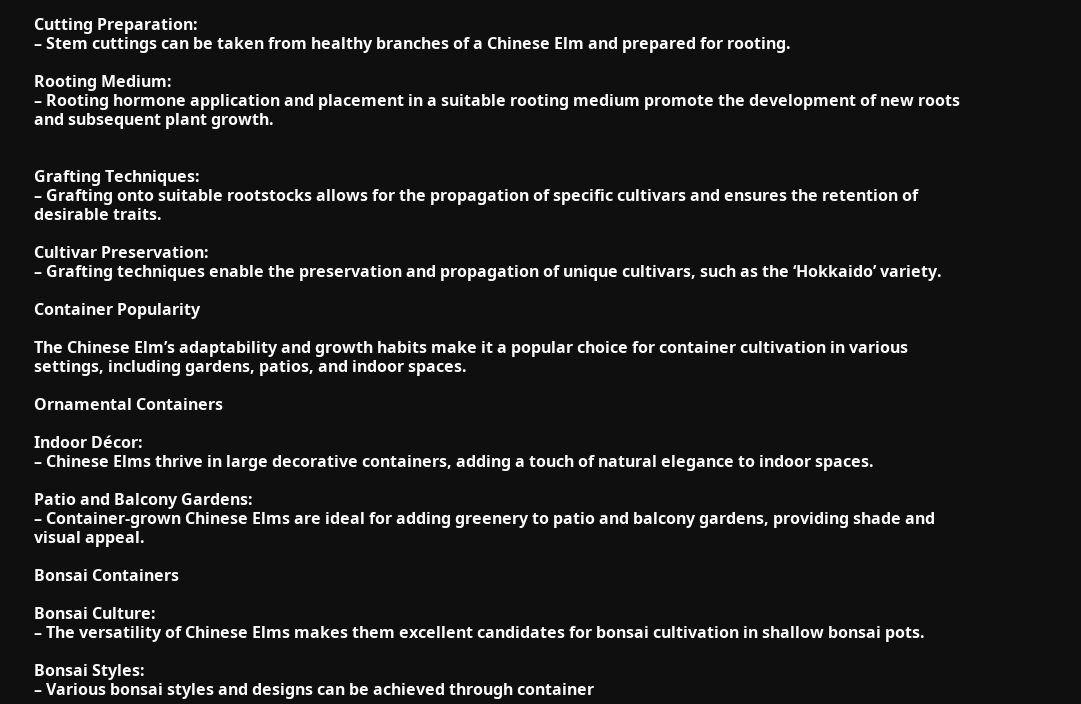Cutting Preparation:
– Stem cuttings can be taken from healthy branches of a Chinese Elm and prepared for rooting.

Rooting Medium:
– Rooting hormone application and placement in a suitable rooting medium promote the development of new roots and subsequent plant growth.


Grafting Techniques:
– Grafting onto suitable rootstocks allows for the propagation of specific cultivars and ensures the retention of desirable traits.

Cultivar Preservation:
– Grafting techniques enable the preservation and propagation of unique cultivars, such as the ‘Hokkaido’ variety.

Container Popularity

The Chinese Elm’s adaptability and growth habits make it a popular choice for container cultivation in various settings, including gardens, patios, and indoor spaces.

Ornamental Containers

Indoor Décor:
– Chinese Elms thrive in large decorative containers, adding a touch of natural elegance to indoor spaces.

Patio and Balcony Gardens:
– Container-grown Chinese Elms are ideal for adding greenery to patio and balcony gardens, providing shade and visual appeal.

Bonsai Containers

Bonsai Culture:
– The versatility of Chinese Elms makes them excellent candidates for bonsai cultivation in shallow bonsai pots.

Bonsai Styles:
– Various bonsai styles and designs can be achieved through container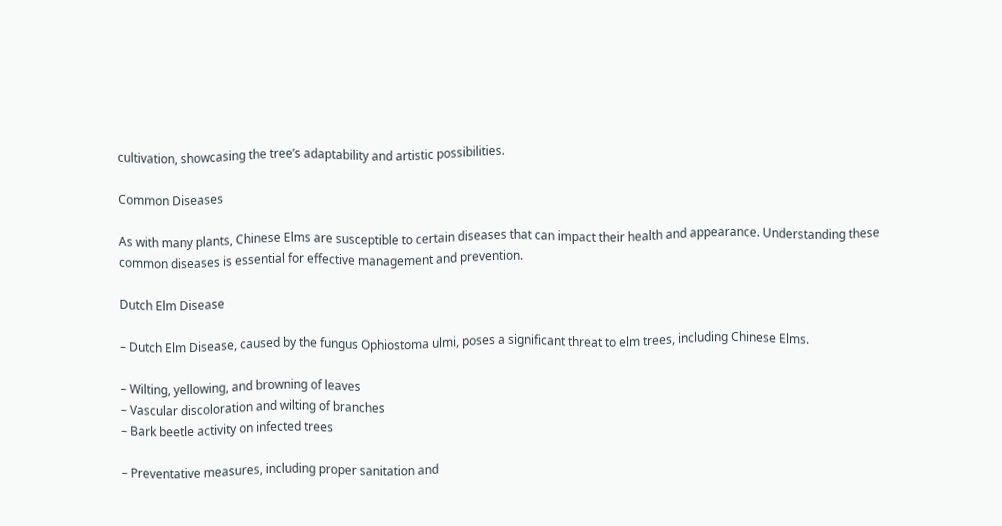cultivation, showcasing the tree’s adaptability and artistic possibilities.

Common Diseases

As with many plants, Chinese Elms are susceptible to certain diseases that can impact their health and appearance. Understanding these common diseases is essential for effective management and prevention.

Dutch Elm Disease

– Dutch Elm Disease, caused by the fungus Ophiostoma ulmi, poses a significant threat to elm trees, including Chinese Elms.

– Wilting, yellowing, and browning of leaves
– Vascular discoloration and wilting of branches
– Bark beetle activity on infected trees

– Preventative measures, including proper sanitation and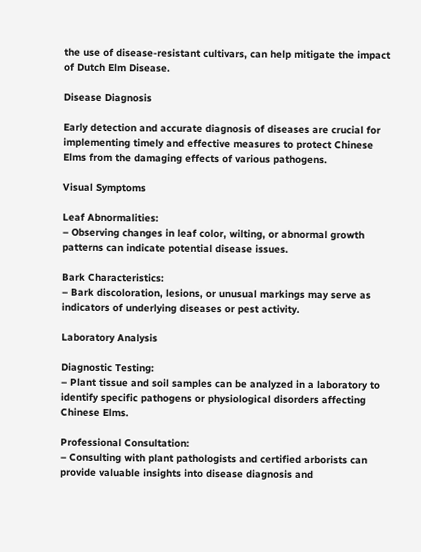the use of disease-resistant cultivars, can help mitigate the impact of Dutch Elm Disease.

Disease Diagnosis

Early detection and accurate diagnosis of diseases are crucial for implementing timely and effective measures to protect Chinese Elms from the damaging effects of various pathogens.

Visual Symptoms

Leaf Abnormalities:
– Observing changes in leaf color, wilting, or abnormal growth patterns can indicate potential disease issues.

Bark Characteristics:
– Bark discoloration, lesions, or unusual markings may serve as indicators of underlying diseases or pest activity.

Laboratory Analysis

Diagnostic Testing:
– Plant tissue and soil samples can be analyzed in a laboratory to identify specific pathogens or physiological disorders affecting Chinese Elms.

Professional Consultation:
– Consulting with plant pathologists and certified arborists can provide valuable insights into disease diagnosis and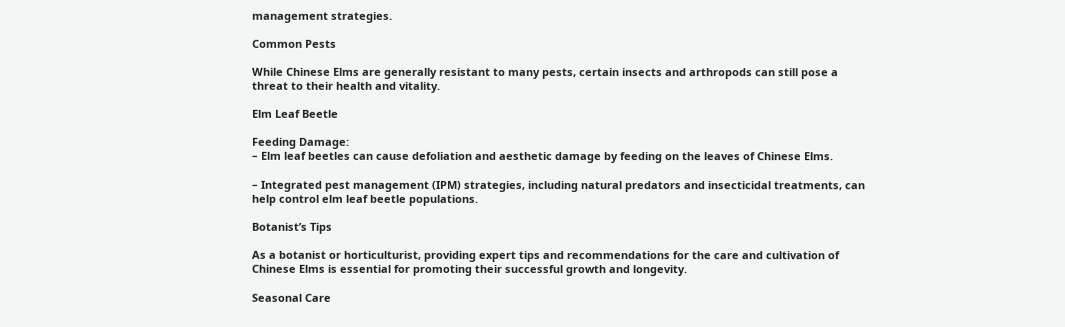management strategies.

Common Pests

While Chinese Elms are generally resistant to many pests, certain insects and arthropods can still pose a threat to their health and vitality.

Elm Leaf Beetle

Feeding Damage:
– Elm leaf beetles can cause defoliation and aesthetic damage by feeding on the leaves of Chinese Elms.

– Integrated pest management (IPM) strategies, including natural predators and insecticidal treatments, can help control elm leaf beetle populations.

Botanist’s Tips

As a botanist or horticulturist, providing expert tips and recommendations for the care and cultivation of Chinese Elms is essential for promoting their successful growth and longevity.

Seasonal Care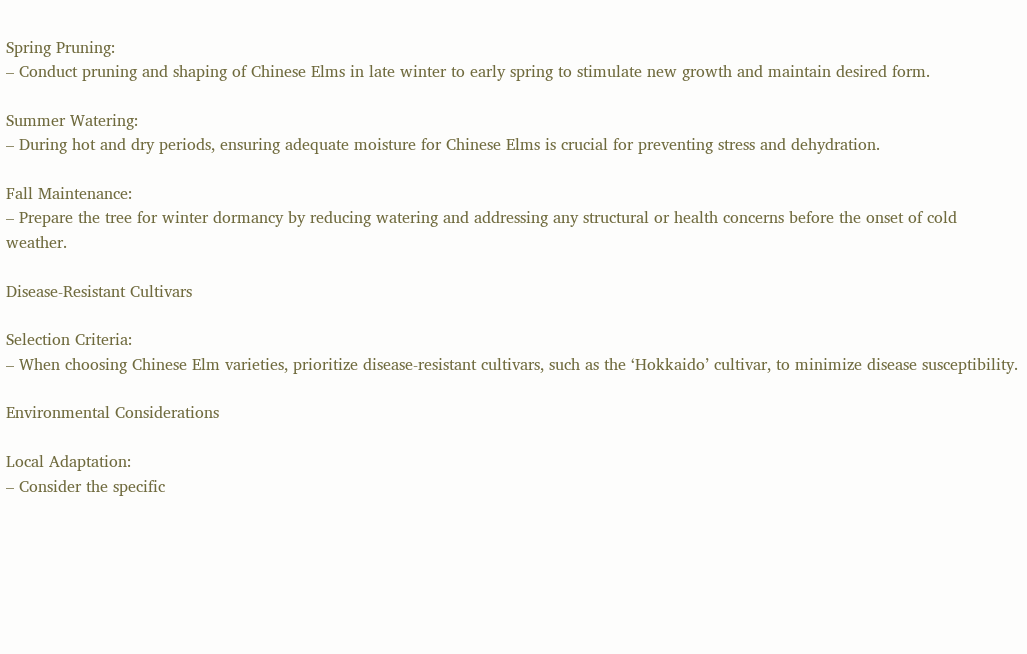Spring Pruning:
– Conduct pruning and shaping of Chinese Elms in late winter to early spring to stimulate new growth and maintain desired form.

Summer Watering:
– During hot and dry periods, ensuring adequate moisture for Chinese Elms is crucial for preventing stress and dehydration.

Fall Maintenance:
– Prepare the tree for winter dormancy by reducing watering and addressing any structural or health concerns before the onset of cold weather.

Disease-Resistant Cultivars

Selection Criteria:
– When choosing Chinese Elm varieties, prioritize disease-resistant cultivars, such as the ‘Hokkaido’ cultivar, to minimize disease susceptibility.

Environmental Considerations

Local Adaptation:
– Consider the specific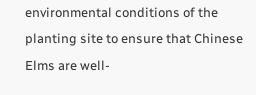environmental conditions of the planting site to ensure that Chinese Elms are well-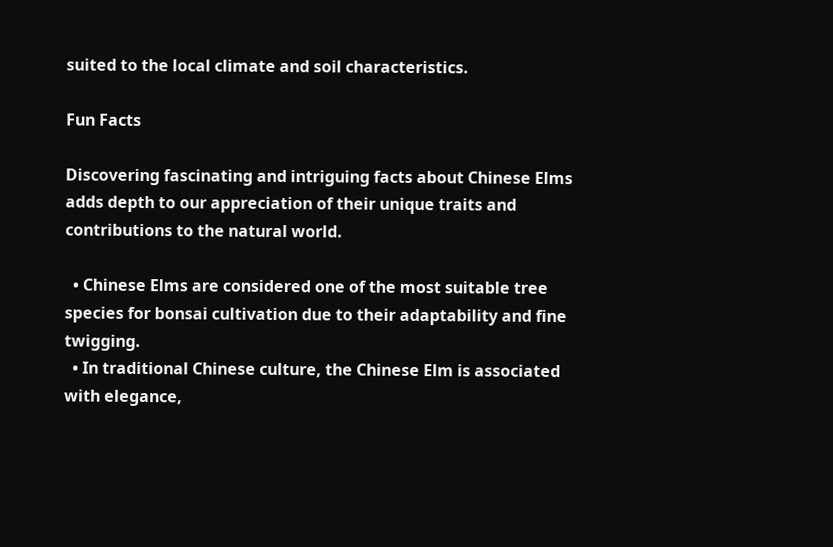suited to the local climate and soil characteristics.

Fun Facts

Discovering fascinating and intriguing facts about Chinese Elms adds depth to our appreciation of their unique traits and contributions to the natural world.

  • Chinese Elms are considered one of the most suitable tree species for bonsai cultivation due to their adaptability and fine twigging.
  • In traditional Chinese culture, the Chinese Elm is associated with elegance,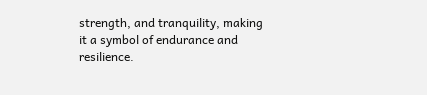strength, and tranquility, making it a symbol of endurance and resilience.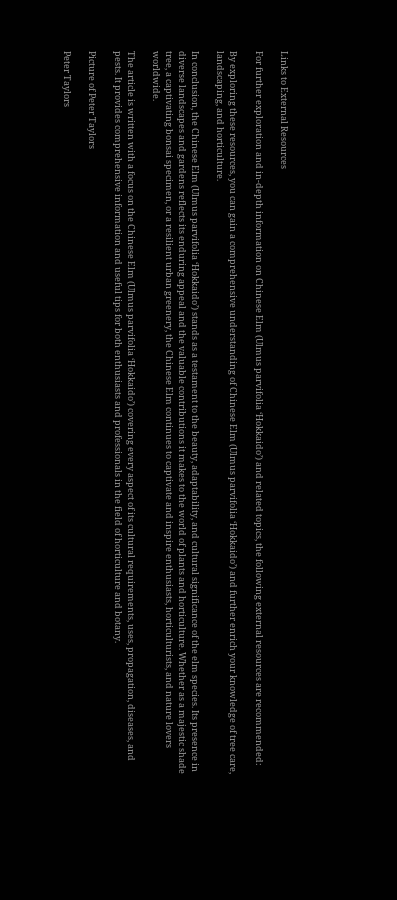Links to External Resources

For further exploration and in-depth information on Chinese Elm (Ulmus parvifolia ‘Hokkaido’) and related topics, the following external resources are recommended:

By exploring these resources, you can gain a comprehensive understanding of Chinese Elm (Ulmus parvifolia ‘Hokkaido’) and further enrich your knowledge of tree care, landscaping, and horticulture.

In conclusion, the Chinese Elm (Ulmus parvifolia ‘Hokkaido’) stands as a testament to the beauty, adaptability, and cultural significance of the elm species. Its presence in diverse landscapes and gardens reflects its enduring appeal and the valuable contributions it makes to the world of plants and horticulture. Whether as a majestic shade tree, a captivating bonsai specimen, or a resilient urban greenery, the Chinese Elm continues to captivate and inspire enthusiasts, horticulturists, and nature lovers worldwide.

The article is written with a focus on the Chinese Elm (Ulmus parvifolia ‘Hokkaido’) covering every aspect of its cultural requirements, uses, propagation, diseases, and pests. It provides comprehensive information and useful tips for both enthusiasts and professionals in the field of horticulture and botany.

Picture of Peter Taylors

Peter Taylors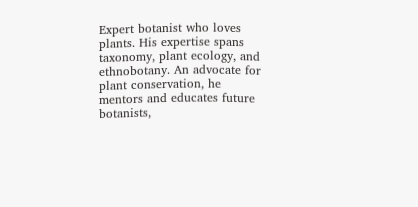Expert botanist who loves plants. His expertise spans taxonomy, plant ecology, and ethnobotany. An advocate for plant conservation, he mentors and educates future botanists,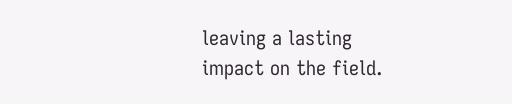leaving a lasting impact on the field.